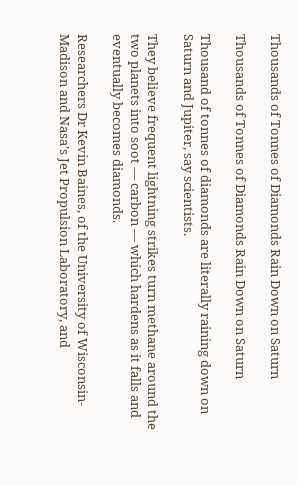Thousands of Tonnes of Diamonds Rain Down on Saturn

Thousands of Tonnes of Diamonds Rain Down on Saturn

Thousand of tonnes of diamonds are literally raining down on Saturn and Jupiter, say scientists.

They believe frequent lightning strikes turn methane around the two planets into soot — carbon — which hardens as it falls and eventually becomes diamonds.

Researchers Dr Kevin Baines, of the University of Wisconsin-Madison and Nasa’s Jet Propulsion Laboratory, and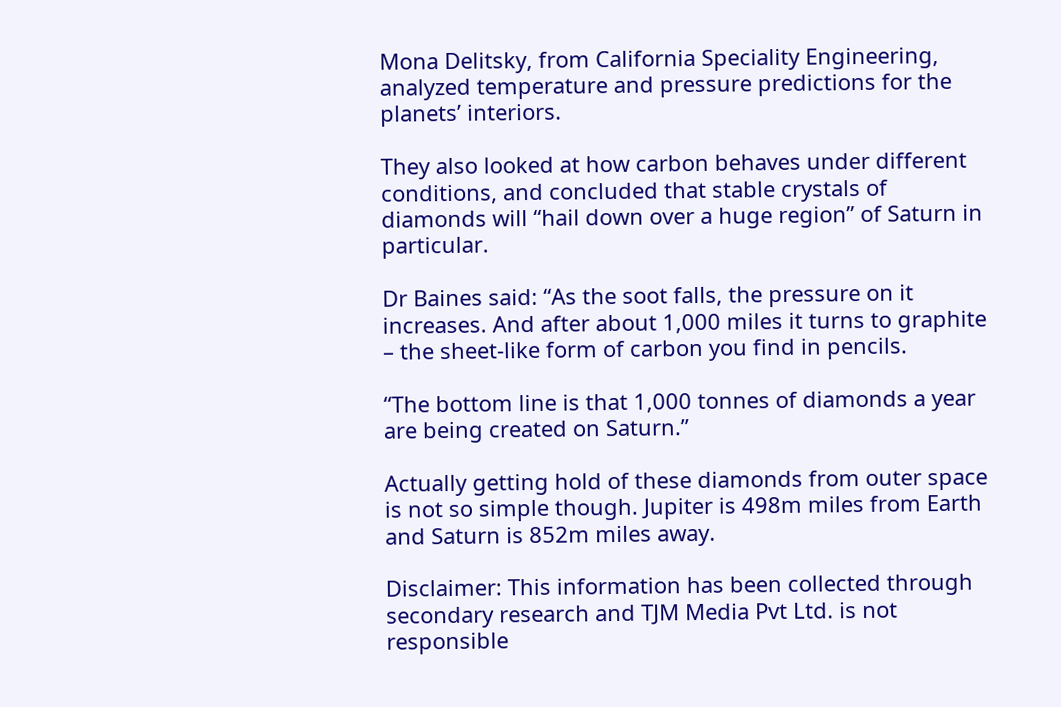Mona Delitsky, from California Speciality Engineering, analyzed temperature and pressure predictions for the planets’ interiors.

They also looked at how carbon behaves under different conditions, and concluded that stable crystals of diamonds will “hail down over a huge region” of Saturn in particular.

Dr Baines said: “As the soot falls, the pressure on it increases. And after about 1,000 miles it turns to graphite – the sheet-like form of carbon you find in pencils.

“The bottom line is that 1,000 tonnes of diamonds a year are being created on Saturn.”

Actually getting hold of these diamonds from outer space is not so simple though. Jupiter is 498m miles from Earth and Saturn is 852m miles away.

Disclaimer: This information has been collected through secondary research and TJM Media Pvt Ltd. is not responsible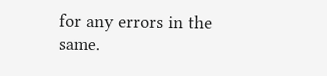for any errors in the same.